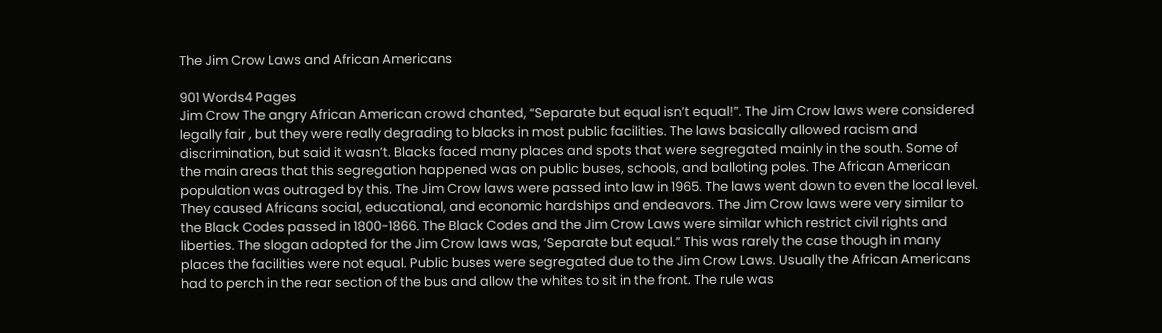The Jim Crow Laws and African Americans

901 Words4 Pages
Jim Crow The angry African American crowd chanted, “Separate but equal isn’t equal!”. The Jim Crow laws were considered legally fair , but they were really degrading to blacks in most public facilities. The laws basically allowed racism and discrimination, but said it wasn’t. Blacks faced many places and spots that were segregated mainly in the south. Some of the main areas that this segregation happened was on public buses, schools, and balloting poles. The African American population was outraged by this. The Jim Crow laws were passed into law in 1965. The laws went down to even the local level. They caused Africans social, educational, and economic hardships and endeavors. The Jim Crow laws were very similar to the Black Codes passed in 1800-1866. The Black Codes and the Jim Crow Laws were similar which restrict civil rights and liberties. The slogan adopted for the Jim Crow laws was, ‘Separate but equal.” This was rarely the case though in many places the facilities were not equal. Public buses were segregated due to the Jim Crow Laws. Usually the African Americans had to perch in the rear section of the bus and allow the whites to sit in the front. The rule was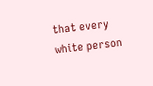that every white person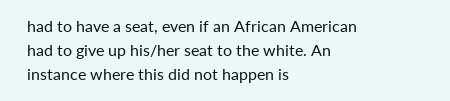had to have a seat, even if an African American had to give up his/her seat to the white. An instance where this did not happen is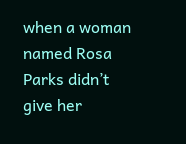when a woman named Rosa Parks didn’t give her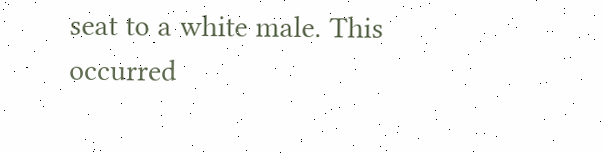seat to a white male. This occurred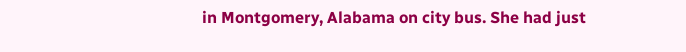in Montgomery, Alabama on city bus. She had just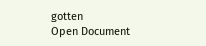gotten
Open Document